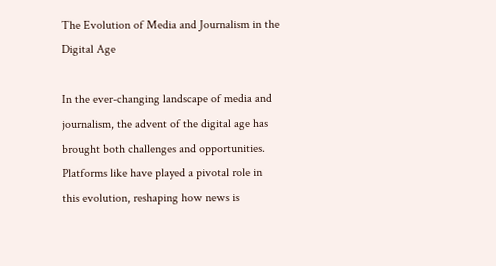The Evolution of Media and Journalism in the Digital Age

In the ever-changing landscape of media and journalism, the advent of the digital age has brought both challenges and opportunities. Platforms like have played a pivotal role in this evolution, reshaping how news is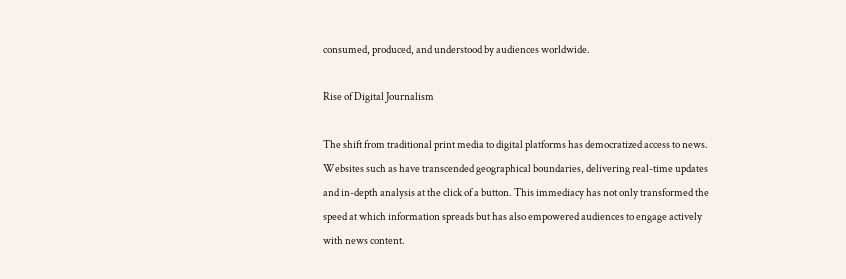consumed, produced, and understood by audiences worldwide.

Rise of Digital Journalism

The shift from traditional print media to digital platforms has democratized access to news. Websites such as have transcended geographical boundaries, delivering real-time updates and in-depth analysis at the click of a button. This immediacy has not only transformed the speed at which information spreads but has also empowered audiences to engage actively with news content.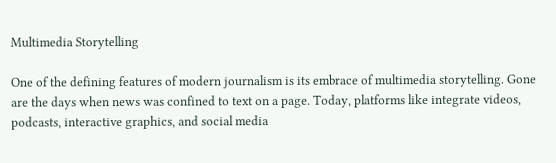Multimedia Storytelling

One of the defining features of modern journalism is its embrace of multimedia storytelling. Gone are the days when news was confined to text on a page. Today, platforms like integrate videos, podcasts, interactive graphics, and social media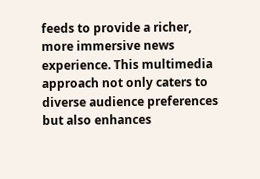feeds to provide a richer, more immersive news experience. This multimedia approach not only caters to diverse audience preferences but also enhances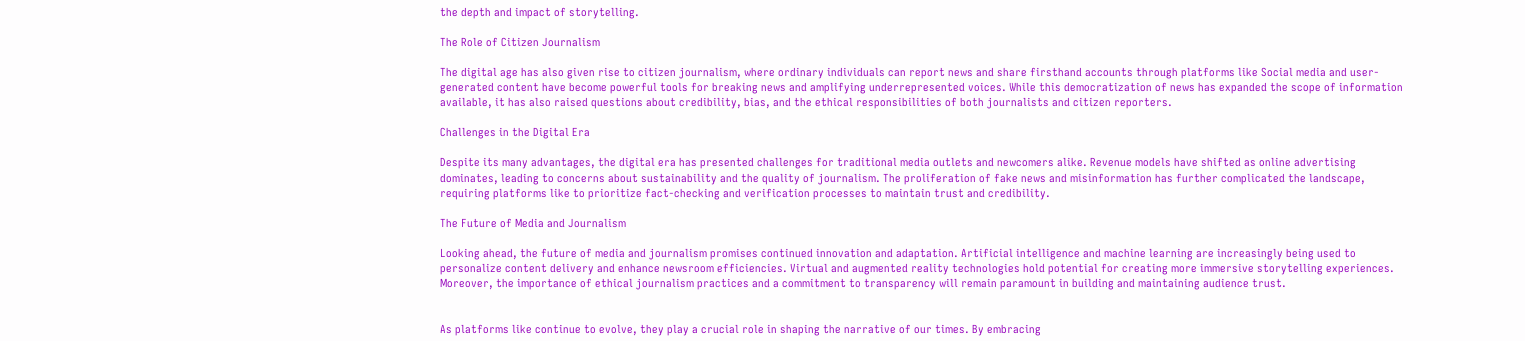the depth and impact of storytelling.

The Role of Citizen Journalism

The digital age has also given rise to citizen journalism, where ordinary individuals can report news and share firsthand accounts through platforms like Social media and user-generated content have become powerful tools for breaking news and amplifying underrepresented voices. While this democratization of news has expanded the scope of information available, it has also raised questions about credibility, bias, and the ethical responsibilities of both journalists and citizen reporters.

Challenges in the Digital Era

Despite its many advantages, the digital era has presented challenges for traditional media outlets and newcomers alike. Revenue models have shifted as online advertising dominates, leading to concerns about sustainability and the quality of journalism. The proliferation of fake news and misinformation has further complicated the landscape, requiring platforms like to prioritize fact-checking and verification processes to maintain trust and credibility.

The Future of Media and Journalism

Looking ahead, the future of media and journalism promises continued innovation and adaptation. Artificial intelligence and machine learning are increasingly being used to personalize content delivery and enhance newsroom efficiencies. Virtual and augmented reality technologies hold potential for creating more immersive storytelling experiences. Moreover, the importance of ethical journalism practices and a commitment to transparency will remain paramount in building and maintaining audience trust.


As platforms like continue to evolve, they play a crucial role in shaping the narrative of our times. By embracing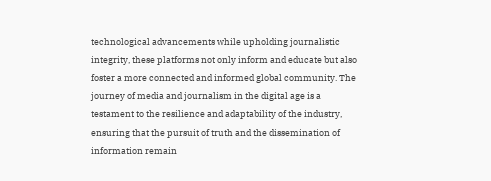technological advancements while upholding journalistic integrity, these platforms not only inform and educate but also foster a more connected and informed global community. The journey of media and journalism in the digital age is a testament to the resilience and adaptability of the industry, ensuring that the pursuit of truth and the dissemination of information remain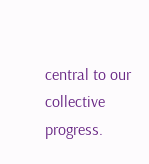central to our collective progress.